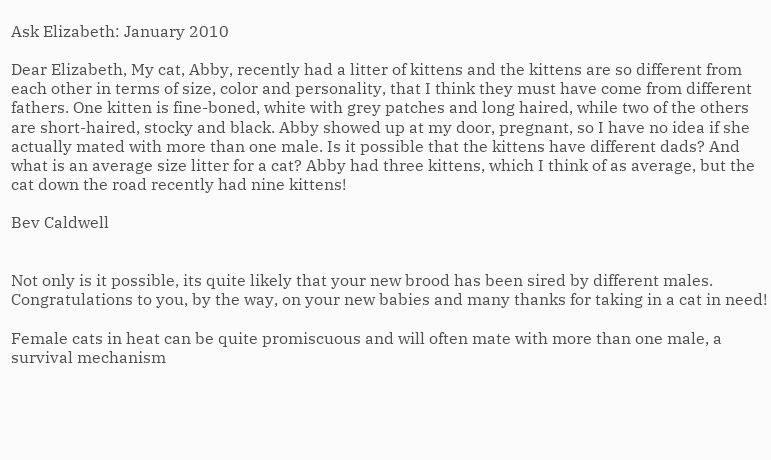Ask Elizabeth: January 2010

Dear Elizabeth, My cat, Abby, recently had a litter of kittens and the kittens are so different from each other in terms of size, color and personality, that I think they must have come from different fathers. One kitten is fine-boned, white with grey patches and long haired, while two of the others are short-haired, stocky and black. Abby showed up at my door, pregnant, so I have no idea if she actually mated with more than one male. Is it possible that the kittens have different dads? And what is an average size litter for a cat? Abby had three kittens, which I think of as average, but the cat down the road recently had nine kittens!

Bev Caldwell


Not only is it possible, its quite likely that your new brood has been sired by different males. Congratulations to you, by the way, on your new babies and many thanks for taking in a cat in need!

Female cats in heat can be quite promiscuous and will often mate with more than one male, a survival mechanism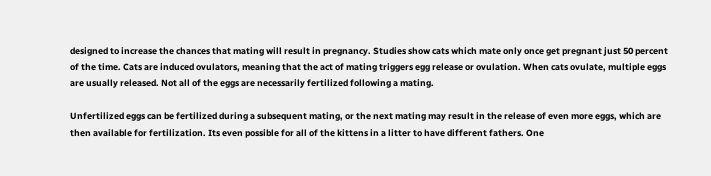designed to increase the chances that mating will result in pregnancy. Studies show cats which mate only once get pregnant just 50 percent of the time. Cats are induced ovulators, meaning that the act of mating triggers egg release or ovulation. When cats ovulate, multiple eggs are usually released. Not all of the eggs are necessarily fertilized following a mating.

Unfertilized eggs can be fertilized during a subsequent mating, or the next mating may result in the release of even more eggs, which are then available for fertilization. Its even possible for all of the kittens in a litter to have different fathers. One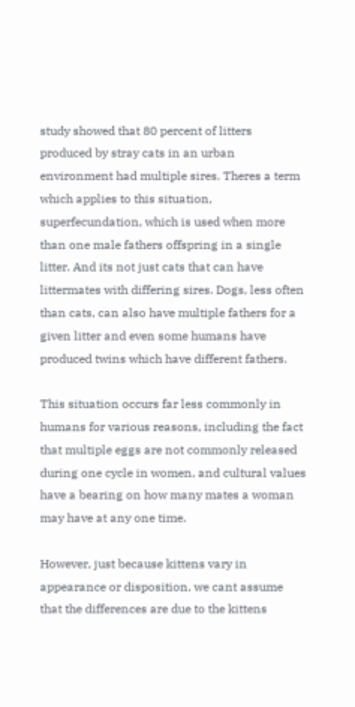study showed that 80 percent of litters produced by stray cats in an urban environment had multiple sires. Theres a term which applies to this situation, superfecundation, which is used when more than one male fathers offspring in a single litter. And its not just cats that can have littermates with differing sires. Dogs, less often than cats, can also have multiple fathers for a given litter and even some humans have produced twins which have different fathers.

This situation occurs far less commonly in humans for various reasons, including the fact that multiple eggs are not commonly released during one cycle in women, and cultural values have a bearing on how many mates a woman may have at any one time.

However, just because kittens vary in appearance or disposition, we cant assume that the differences are due to the kittens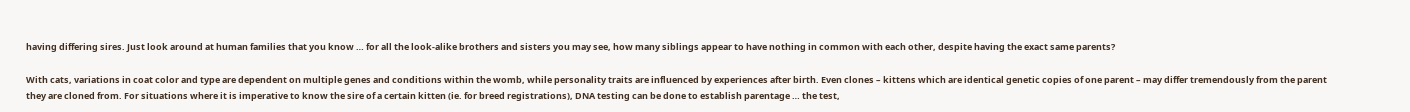having differing sires. Just look around at human families that you know … for all the look-alike brothers and sisters you may see, how many siblings appear to have nothing in common with each other, despite having the exact same parents?

With cats, variations in coat color and type are dependent on multiple genes and conditions within the womb, while personality traits are influenced by experiences after birth. Even clones – kittens which are identical genetic copies of one parent – may differ tremendously from the parent they are cloned from. For situations where it is imperative to know the sire of a certain kitten (ie. for breed registrations), DNA testing can be done to establish parentage … the test,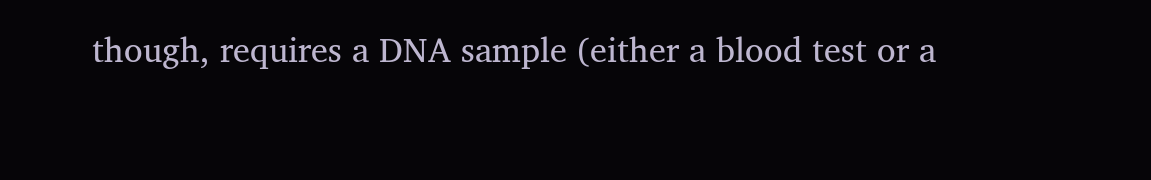though, requires a DNA sample (either a blood test or a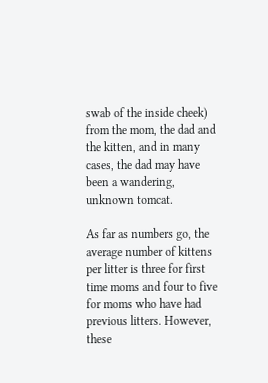swab of the inside cheek) from the mom, the dad and the kitten, and in many cases, the dad may have been a wandering, unknown tomcat.

As far as numbers go, the average number of kittens per litter is three for first time moms and four to five for moms who have had previous litters. However, these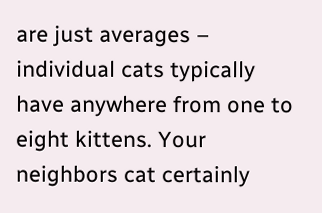are just averages – individual cats typically have anywhere from one to eight kittens. Your neighbors cat certainly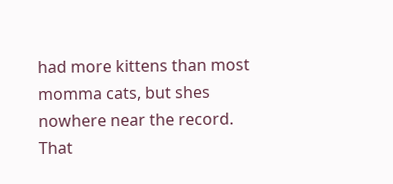had more kittens than most momma cats, but shes nowhere near the record. That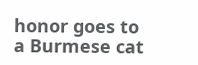honor goes to a Burmese cat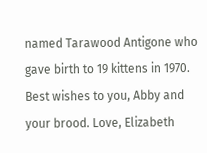named Tarawood Antigone who gave birth to 19 kittens in 1970. Best wishes to you, Abby and your brood. Love, Elizabeth